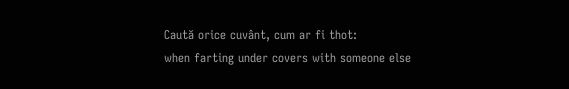Caută orice cuvânt, cum ar fi thot:
when farting under covers with someone else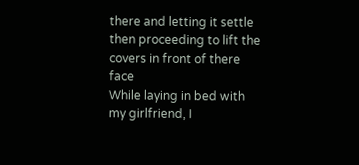there and letting it settle then proceeding to lift the covers in front of there face
While laying in bed with my girlfriend, I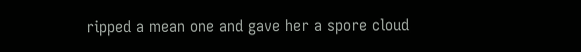ripped a mean one and gave her a spore cloud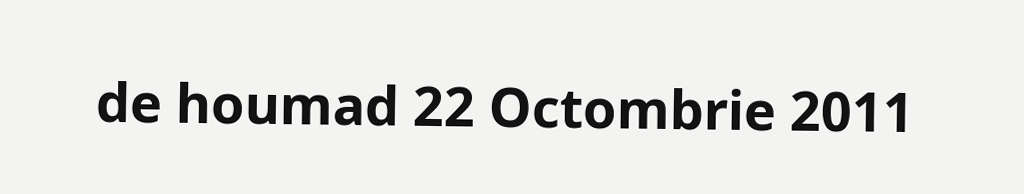de houmad 22 Octombrie 2011